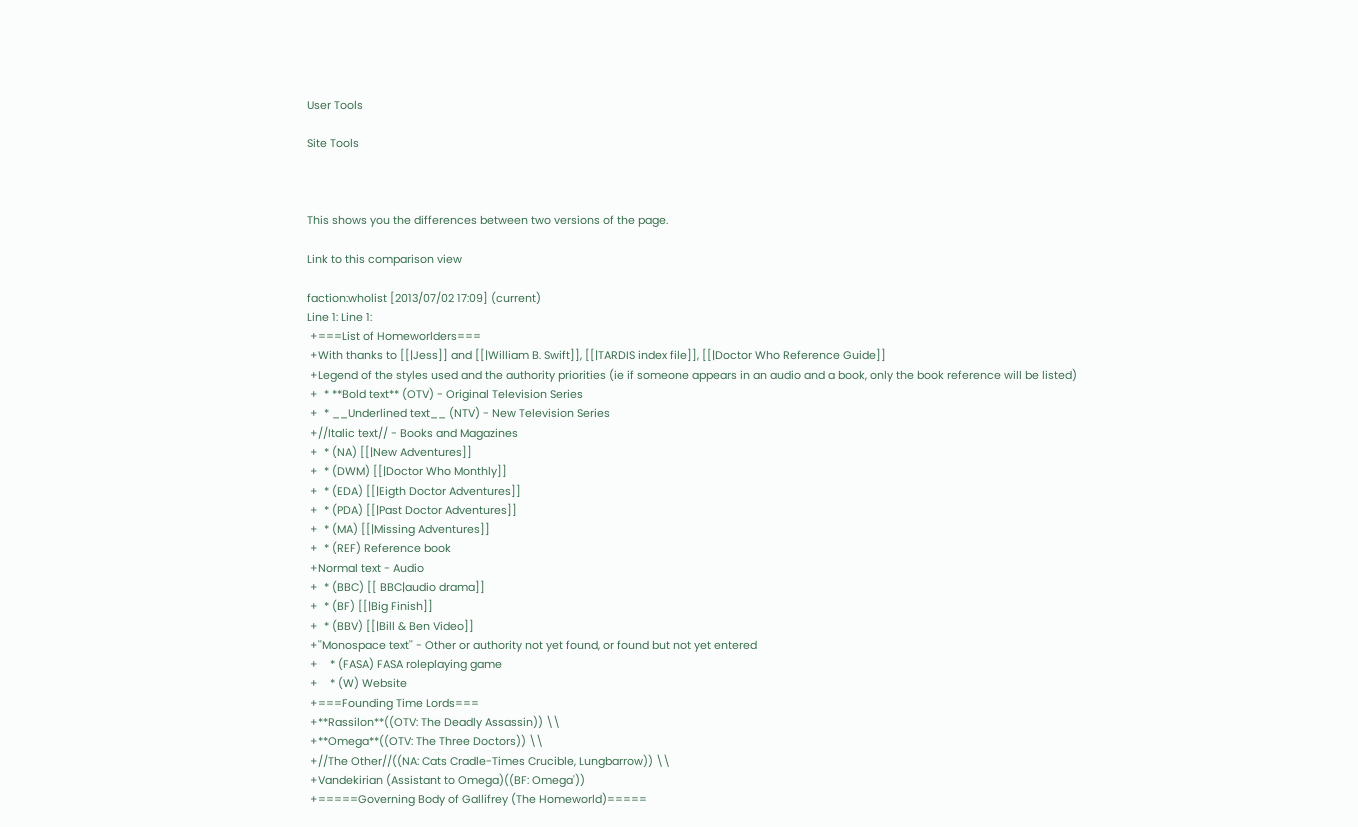User Tools

Site Tools



This shows you the differences between two versions of the page.

Link to this comparison view

faction:wholist [2013/07/02 17:09] (current)
Line 1: Line 1:
 +===List of Homeworlders===
 +With thanks to [[|Jess]] and [[|William B. Swift]], [[|TARDIS index file]], [[|Doctor Who Reference Guide]]
 +Legend of the styles used and the authority priorities (ie if someone appears in an audio and a book, only the book reference will be listed)
 +  * **Bold text** (OTV) - Original Television Series
 +  * __Underlined text__ (NTV) - New Television Series
 +//Italic text// - Books and Magazines
 +  * (NA) [[|New Adventures]]
 +  * (DWM) [[|Doctor Who Monthly]]
 +  * (EDA) [[|Eigth Doctor Adventures]]
 +  * (PDA) [[|Past Doctor Adventures]]
 +  * (MA) [[|Missing Adventures]]
 +  * (REF) Reference book
 +Normal text - Audio
 +  * (BBC) [[ BBC|audio drama]]
 +  * (BF) [[|Big Finish]]
 +  * (BBV) [[|Bill & Ben Video]]
 +''Monospace text'' - Other or authority not yet found, or found but not yet entered
 +    * (FASA) FASA roleplaying game
 +    * (W) Website
 +===Founding Time Lords===
 +**Rassilon**((OTV: The Deadly Assassin)) \\
 +**Omega**((OTV: The Three Doctors)) \\
 +//The Other//((NA: Cats Cradle-Times Crucible, Lungbarrow)) \\
 +Vandekirian (Assistant to Omega)((BF: Omega'))
 +=====Governing Body of Gallifrey (The Homeworld)=====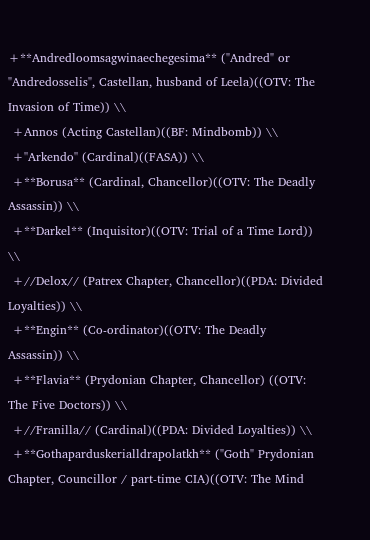+**Andredloomsagwinaechegesima** ("Andred" or "Andredosselis", Castellan, husband of Leela)((OTV: The Invasion of Time)) \\
 +Annos (Acting Castellan)((BF: Mindbomb)) \\
 +''Arkendo'' (Cardinal)((FASA)) \\
 +**Borusa** (Cardinal, Chancellor)((OTV: The Deadly Assassin)) \\
 +**Darkel** (Inquisitor)((OTV: Trial of a Time Lord)) \\
 +//Delox// (Patrex Chapter, Chancellor)((PDA: Divided Loyalties)) \\
 +**Engin** (Co-ordinator)((OTV: The Deadly Assassin)) \\
 +**Flavia** (Prydonian Chapter, Chancellor) ((OTV: The Five Doctors)) \\
 +//Franilla// (Cardinal)((PDA: Divided Loyalties)) \\
 +**Gothaparduskerialldrapolatkh** ("Goth" Prydonian Chapter, Councillor / part-time CIA)((OTV: The Mind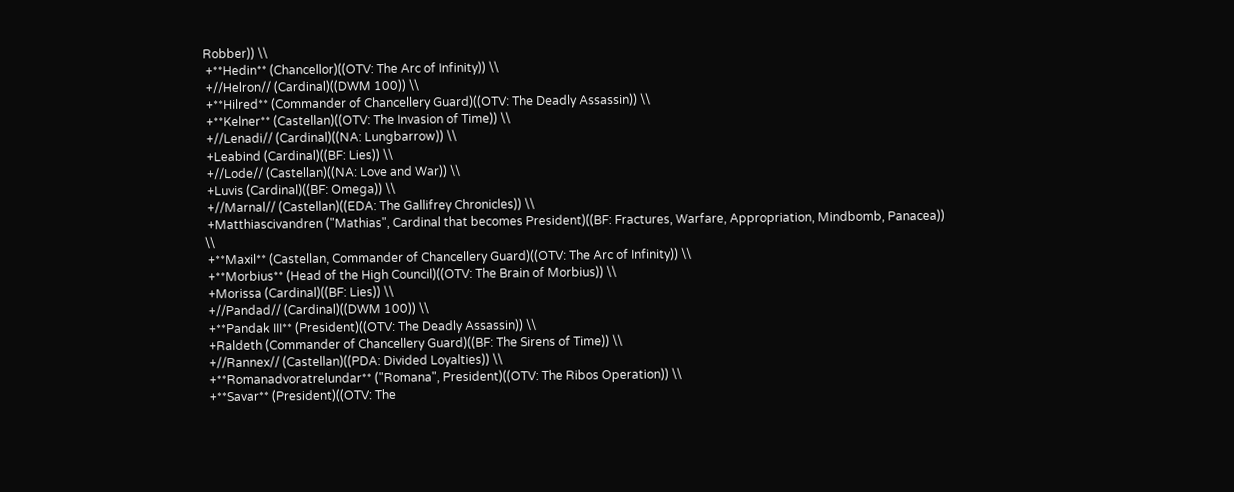Robber)) \\
 +**Hedin** (Chancellor)((OTV: The Arc of Infinity)) \\
 +//Helron// (Cardinal)((DWM 100)) \\
 +**Hilred** (Commander of Chancellery Guard)((OTV: The Deadly Assassin)) \\
 +**Kelner** (Castellan)((OTV: The Invasion of Time)) \\
 +//Lenadi// (Cardinal)((NA: Lungbarrow)) \\
 +Leabind (Cardinal)((BF: Lies)) \\
 +//Lode// (Castellan)((NA: Love and War)) \\
 +Luvis (Cardinal)((BF: Omega)) \\
 +//Marnal// (Castellan)((EDA: The Gallifrey Chronicles)) \\
 +Matthiascivandren ("Mathias", Cardinal that becomes President)((BF: Fractures, Warfare, Appropriation, Mindbomb, Panacea)) \\
 +**Maxil** (Castellan, Commander of Chancellery Guard)((OTV: The Arc of Infinity)) \\
 +**Morbius** (Head of the High Council)((OTV: The Brain of Morbius)) \\
 +Morissa (Cardinal)((BF: Lies)) \\
 +//Pandad// (Cardinal)((DWM 100)) \\
 +**Pandak III** (President)((OTV: The Deadly Assassin)) \\
 +Raldeth (Commander of Chancellery Guard)((BF: The Sirens of Time)) \\
 +//Rannex// (Castellan)((PDA: Divided Loyalties)) \\
 +**Romanadvoratrelundar** ("Romana", President)((OTV: The Ribos Operation)) \\
 +**Savar** (President)((OTV: The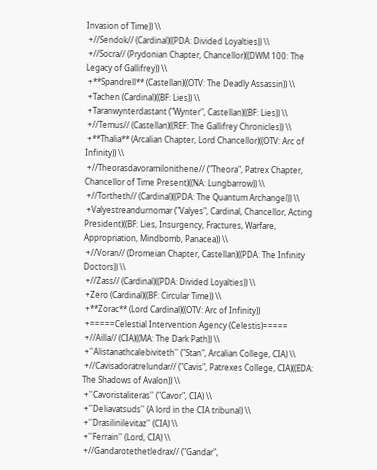Invasion of Time)) \\
 +//Sendok// (Cardinal)((PDA: Divided Loyalties)) \\
 +//Socra// (Prydonian Chapter, Chancellor)((DWM 100: The Legacy of Gallifrey)) \\
 +**Spandrell** (Castellan)((OTV: The Deadly Assassin)) \\
 +Tachen (Cardinal)((BF: Lies)) \\
 +Taranwynterdastant ("Wynter", Castellan)((BF: Lies)) \\
 +//Temus// (Castellan)((REF: The Gallifrey Chronicles)) \\
 +**Thalia** (Arcalian Chapter, Lord Chancellor)((OTV: Arc of Infinity)) \\
 +//Theorasdavoramilonithene// ("Theora", Patrex Chapter, Chancellor of Time Present)((NA: Lungbarrow)) \\
 +//Tortheth// (Cardinal)((PDA: The Quantum Archangel)) \\
 +Valyestreandurnomar ("Valyes", Cardinal, Chancellor, Acting President)((BF: Lies, Insurgency, Fractures, Warfare, Appropriation, Mindbomb, Panacea)) \\
 +//Voran// (Dromeian Chapter, Castellan)((PDA: The Infinity Doctors)) \\
 +//Zass// (Cardinal)((PDA: Divided Loyalties)) \\
 +Zero (Cardinal)((BF: Circular Time)) \\
 +**Zorac** (Lord Cardinal)((OTV: Arc of Infinity))
 +=====Celestial Intervention Agency (Celestis)=====
 +//Ailla// (CIA)((MA: The Dark Path)) \\
 +''Alistanathcalebiviteth'' ("Stan", Arcalian College, CIA) \\
 +//Cavisadoratrelundar// ("Cavis", Patrexes College, CIA)((EDA: The Shadows of Avalon)) \\
 +''Cavoristaliteras'' ("Cavor", CIA) \\
 +''Deliavatsuds'' (A lord in the CIA tribunal) \\
 +''Drasilinilevitaz'' (CIA) \\
 +''Ferrain'' (Lord, CIA) \\
 +//Gandarotethetledrax// ("Gandar",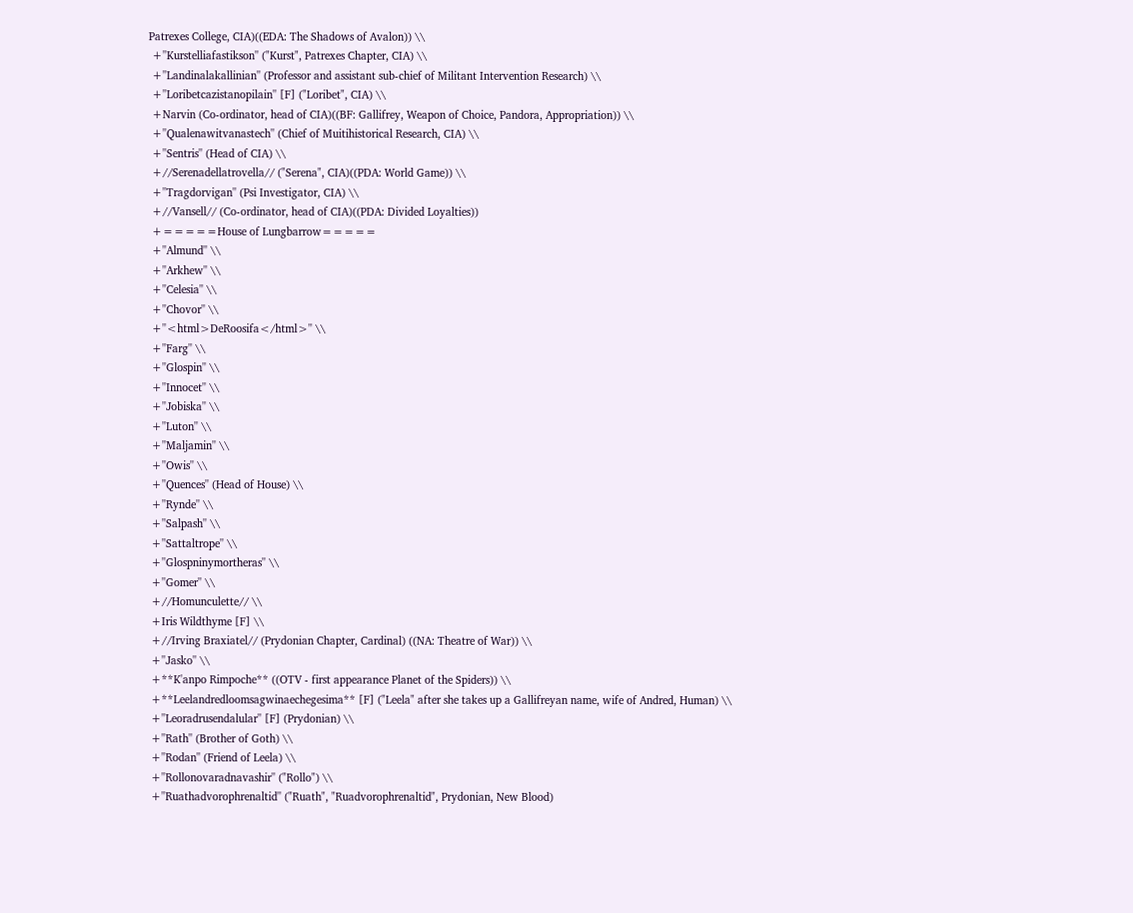Patrexes College, CIA)((EDA: The Shadows of Avalon)) \\
 +''Kurstelliafastikson'' ("Kurst", Patrexes Chapter, CIA) \\
 +''Landinalakallinian'' (Professor and assistant sub-chief of Militant Intervention Research) \\
 +''Loribetcazistanopilain'' [F] ("Loribet", CIA) \\
 +Narvin (Co-ordinator, head of CIA)((BF: Gallifrey, Weapon of Choice, Pandora, Appropriation)) \\
 +''Qualenawitvanastech'' (Chief of Muitihistorical Research, CIA) \\
 +''Sentris'' (Head of CIA) \\
 +//Serenadellatrovella// ("Serena", CIA)((PDA: World Game)) \\
 +''Tragdorvigan'' (Psi Investigator, CIA) \\
 +//Vansell// (Co-ordinator, head of CIA)((PDA: Divided Loyalties))
 +=====House of Lungbarrow=====
 +''Almund'' \\
 +''Arkhew'' \\
 +''Celesia'' \\
 +''Chovor'' \\
 +''<html>DeRoosifa</html>'' \\
 +''Farg'' \\
 +''Glospin'' \\
 +''Innocet'' \\
 +''Jobiska'' \\
 +''Luton'' \\
 +''Maljamin'' \\
 +''Owis'' \\
 +''Quences'' (Head of House) \\
 +''Rynde'' \\
 +''Salpash'' \\
 +''Sattaltrope'' \\
 +''Glospninymortheras'' \\
 +''Gomer'' \\
 +//Homunculette// \\
 +Iris Wildthyme [F] \\
 +//Irving Braxiatel// (Prydonian Chapter, Cardinal) ((NA: Theatre of War)) \\
 +''Jasko'' \\
 +**K'anpo Rimpoche** ((OTV - first appearance Planet of the Spiders)) \\
 +**Leelandredloomsagwinaechegesima** [F] ("Leela" after she takes up a Gallifreyan name, wife of Andred, Human) \\
 +''Leoradrusendalular'' [F] (Prydonian) \\
 +''Rath'' (Brother of Goth) \\
 +''Rodan'' (Friend of Leela) \\
 +''Rollonovaradnavashir'' ("Rollo") \\
 +''Ruathadvorophrenaltid'' ("Ruath", "Ruadvorophrenaltid", Prydonian, New Blood)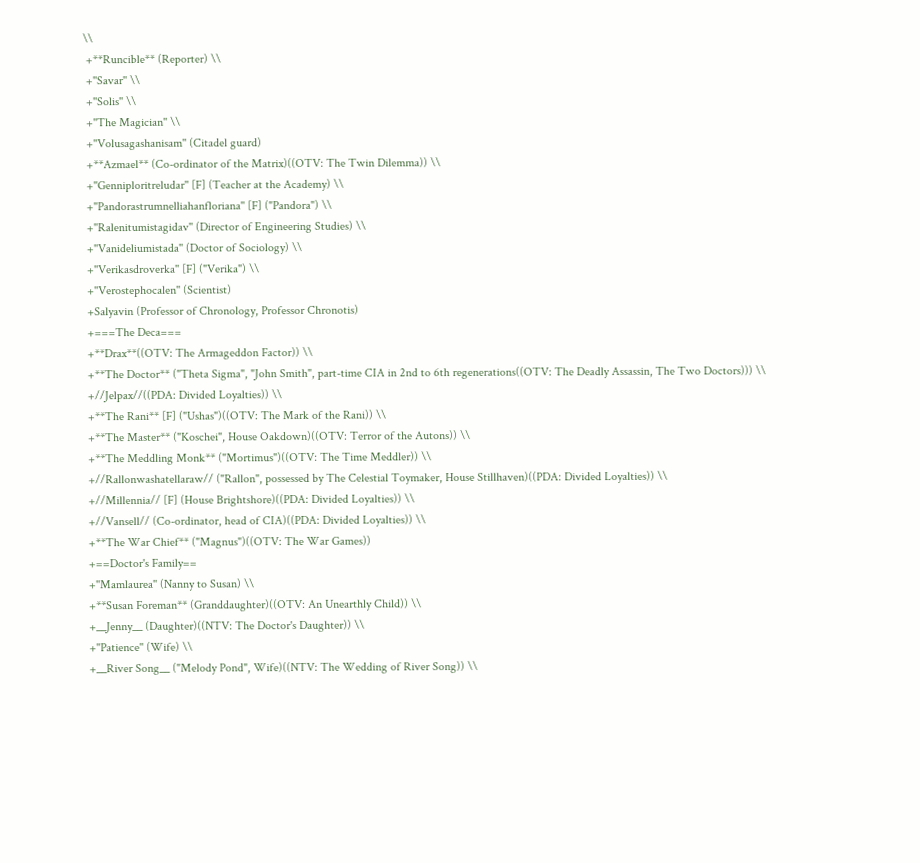\\
 +**Runcible** (Reporter) \\
 +''Savar'' \\
 +''Solis'' \\
 +''The Magician'' \\
 +''Volusagashanisam'' (Citadel guard)
 +**Azmael** (Co-ordinator of the Matrix)((OTV: The Twin Dilemma)) \\
 +''Genniploritreludar'' [F] (Teacher at the Academy) \\
 +''Pandorastrumnelliahanfloriana'' [F] ("Pandora") \\
 +''Ralenitumistagidav'' (Director of Engineering Studies) \\
 +''Vanideliumistada'' (Doctor of Sociology) \\
 +''Verikasdroverka'' [F] ("Verika") \\
 +''Verostephocalen'' (Scientist)
 +Salyavin (Professor of Chronology, Professor Chronotis)
 +===The Deca===
 +**Drax**((OTV: The Armageddon Factor)) \\
 +**The Doctor** ("Theta Sigma", "John Smith", part-time CIA in 2nd to 6th regenerations((OTV: The Deadly Assassin, The Two Doctors))) \\
 +//Jelpax//((PDA: Divided Loyalties)) \\
 +**The Rani** [F] ("Ushas")((OTV: The Mark of the Rani)) \\
 +**The Master** ("Koschei", House Oakdown)((OTV: Terror of the Autons)) \\
 +**The Meddling Monk** ("Mortimus")((OTV: The Time Meddler)) \\
 +//Rallonwashatellaraw// ("Rallon", possessed by The Celestial Toymaker, House Stillhaven)((PDA: Divided Loyalties)) \\
 +//Millennia// [F] (House Brightshore)((PDA: Divided Loyalties)) \\
 +//Vansell// (Co-ordinator, head of CIA)((PDA: Divided Loyalties)) \\
 +**The War Chief** ("Magnus")((OTV: The War Games))
 +==Doctor's Family==
 +''Mamlaurea'' (Nanny to Susan) \\
 +**Susan Foreman** (Granddaughter)((OTV: An Unearthly Child)) \\
 +__Jenny__ (Daughter)((NTV: The Doctor's Daughter)) \\
 +''Patience'' (Wife) \\
 +__River Song__ ("Melody Pond", Wife)((NTV: The Wedding of River Song)) \\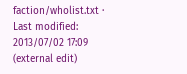faction/wholist.txt · Last modified: 2013/07/02 17:09 (external edit)